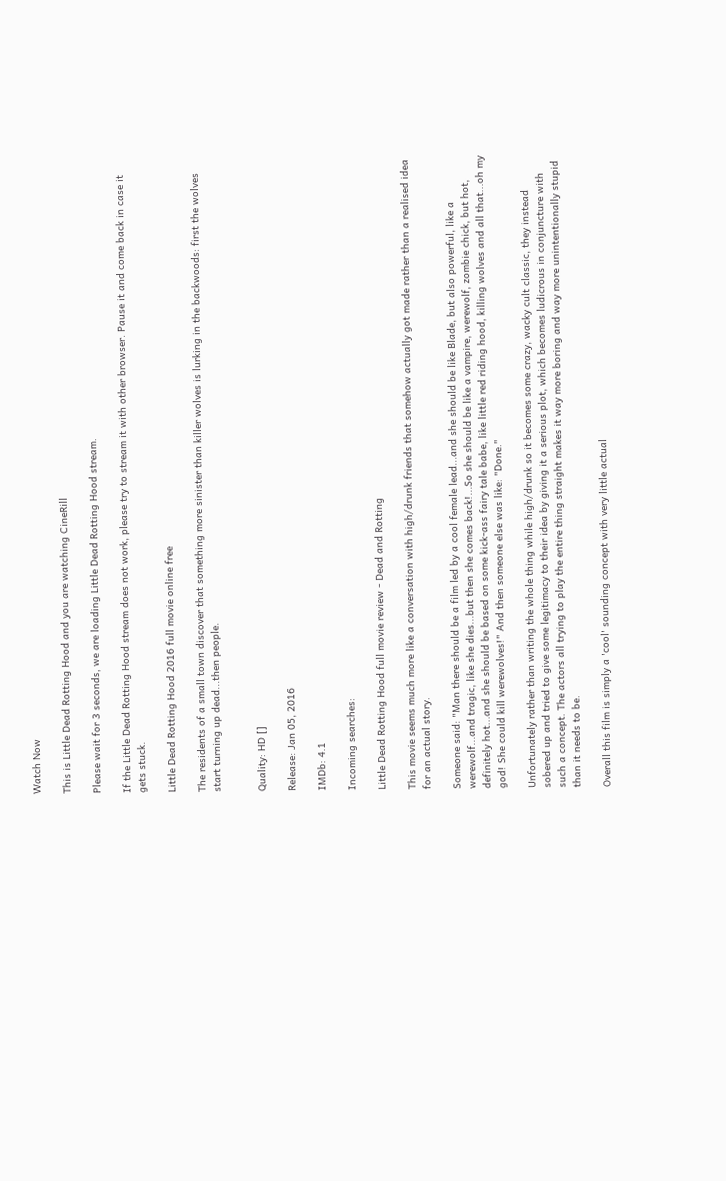Watch Now

This is Little Dead Rotting Hood and you are watching CineRill

Please wait for 3 seconds, we are loading Little Dead Rotting Hood stream.

If the Little Dead Rotting Hood stream does not work, please try to stream it with other browser. Pause it and come back in case it gets stuck.

Little Dead Rotting Hood 2016 full movie online free

The residents of a small town discover that something more sinister than killer wolves is lurking in the backwoods: first the wolves start turning up dead...then people.


Quality: HD []

Release: Jan 05, 2016

IMDb: 4.1

Incoming searches:

Little Dead Rotting Hood full movie review - Dead and Rotting

This movie seems much more like a conversation with high/drunk friends that somehow actually got made rather than a realised idea for an actual story.

Someone said: "Man there should be a film led by a cool female lead...and she should be like Blade, but also powerful, like a werewolf...and tragic, like she dies...but then she comes back!...So she should be like a vampire, werewolf, zombie chick, but hot, definitely hot...and she should be based on some kick-ass fairy tale babe, like little red riding hood, killing wolves and all that...oh my god! She could kill werewolves!" And then someone else was like: "Done."

Unfortunately rather than writing the whole thing while high/drunk so it becomes some crazy, wacky cult classic, they instead sobered up and tried to give some legitimacy to their idea by giving it a serious plot, which becomes ludicrous in conjuncture with such a concept. The actors all trying to play the entire thing straight makes it way more boring and way more unintentionally stupid than it needs to be.

Overall this film is simply a 'cool' sounding concept with very little actual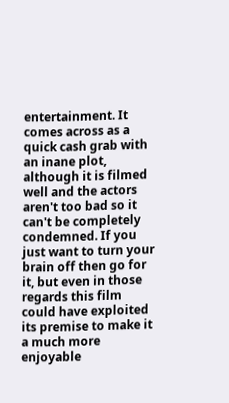entertainment. It comes across as a quick cash grab with an inane plot, although it is filmed well and the actors aren't too bad so it can't be completely condemned. If you just want to turn your brain off then go for it, but even in those regards this film could have exploited its premise to make it a much more enjoyable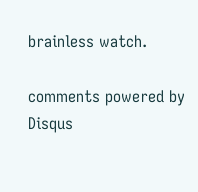brainless watch.

comments powered by Disqus